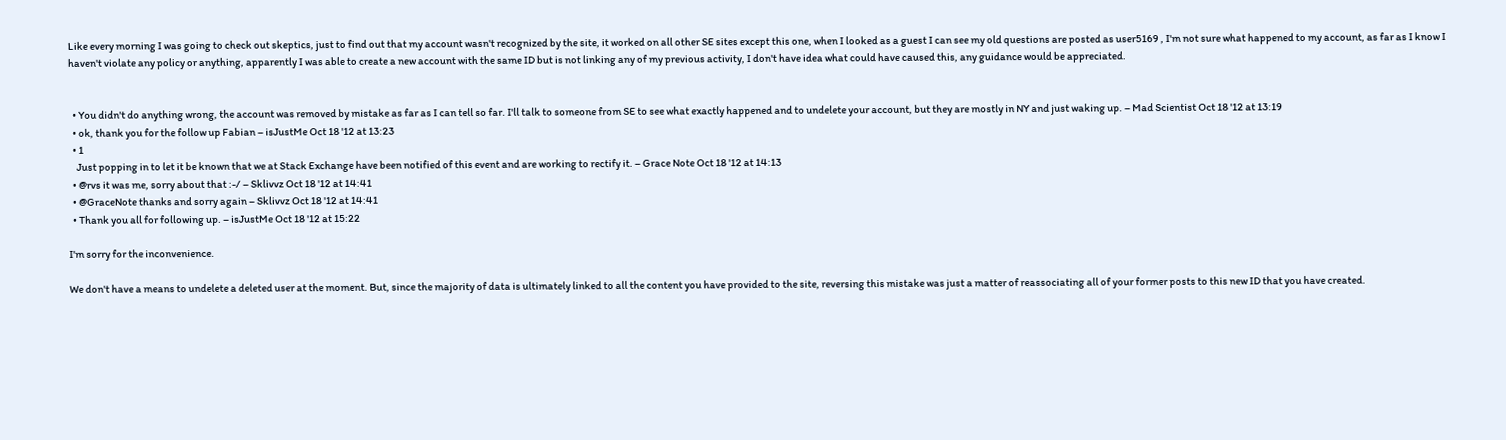Like every morning I was going to check out skeptics, just to find out that my account wasn't recognized by the site, it worked on all other SE sites except this one, when I looked as a guest I can see my old questions are posted as user5169 , I'm not sure what happened to my account, as far as I know I haven't violate any policy or anything, apparently I was able to create a new account with the same ID but is not linking any of my previous activity, I don't have idea what could have caused this, any guidance would be appreciated.


  • You didn't do anything wrong, the account was removed by mistake as far as I can tell so far. I'll talk to someone from SE to see what exactly happened and to undelete your account, but they are mostly in NY and just waking up. – Mad Scientist Oct 18 '12 at 13:19
  • ok, thank you for the follow up Fabian – isJustMe Oct 18 '12 at 13:23
  • 1
    Just popping in to let it be known that we at Stack Exchange have been notified of this event and are working to rectify it. – Grace Note Oct 18 '12 at 14:13
  • @rvs it was me, sorry about that :-/ – Sklivvz Oct 18 '12 at 14:41
  • @GraceNote thanks and sorry again – Sklivvz Oct 18 '12 at 14:41
  • Thank you all for following up. – isJustMe Oct 18 '12 at 15:22

I'm sorry for the inconvenience.

We don't have a means to undelete a deleted user at the moment. But, since the majority of data is ultimately linked to all the content you have provided to the site, reversing this mistake was just a matter of reassociating all of your former posts to this new ID that you have created.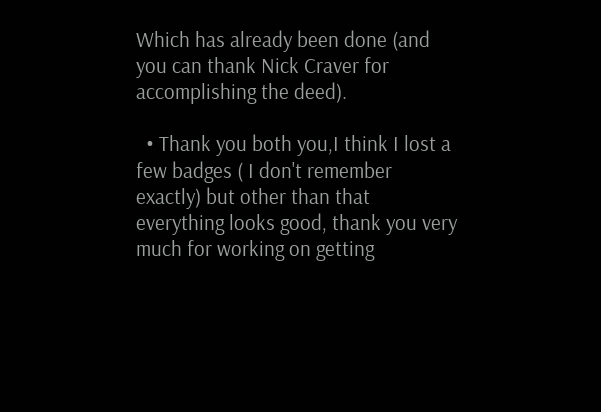Which has already been done (and you can thank Nick Craver for accomplishing the deed).

  • Thank you both you,I think I lost a few badges ( I don't remember exactly) but other than that everything looks good, thank you very much for working on getting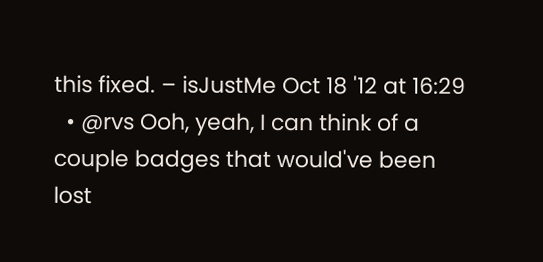this fixed. – isJustMe Oct 18 '12 at 16:29
  • @rvs Ooh, yeah, I can think of a couple badges that would've been lost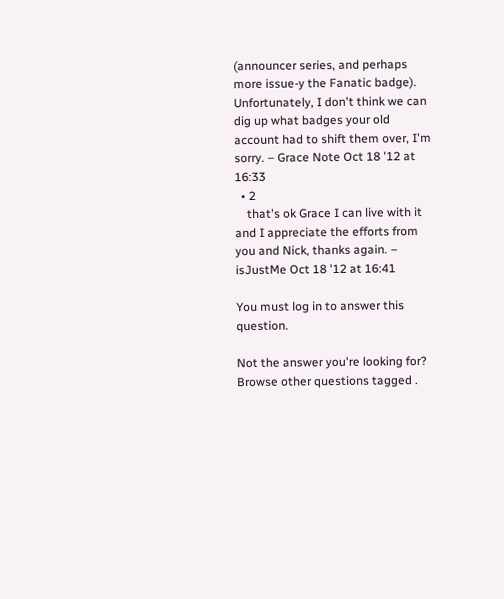(announcer series, and perhaps more issue-y the Fanatic badge). Unfortunately, I don't think we can dig up what badges your old account had to shift them over, I'm sorry. – Grace Note Oct 18 '12 at 16:33
  • 2
    that's ok Grace I can live with it and I appreciate the efforts from you and Nick, thanks again. – isJustMe Oct 18 '12 at 16:41

You must log in to answer this question.

Not the answer you're looking for? Browse other questions tagged .